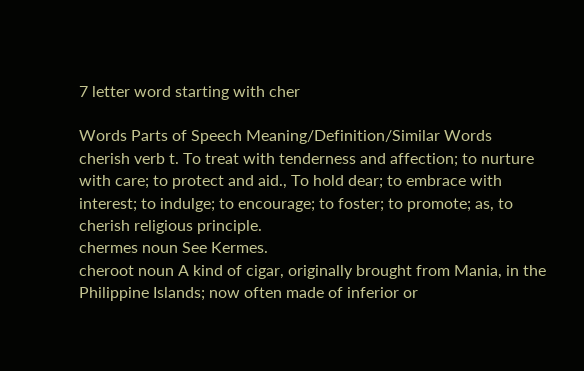7 letter word starting with cher

Words Parts of Speech Meaning/Definition/Similar Words
cherish verb t. To treat with tenderness and affection; to nurture with care; to protect and aid., To hold dear; to embrace with interest; to indulge; to encourage; to foster; to promote; as, to cherish religious principle.
chermes noun See Kermes.
cheroot noun A kind of cigar, originally brought from Mania, in the Philippine Islands; now often made of inferior or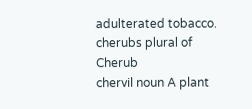adulterated tobacco.
cherubs plural of Cherub
chervil noun A plant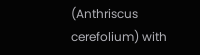(Anthriscus cerefolium) with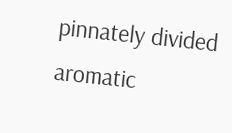pinnately divided aromatic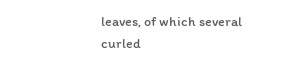leaves, of which several curled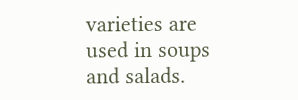varieties are used in soups and salads.